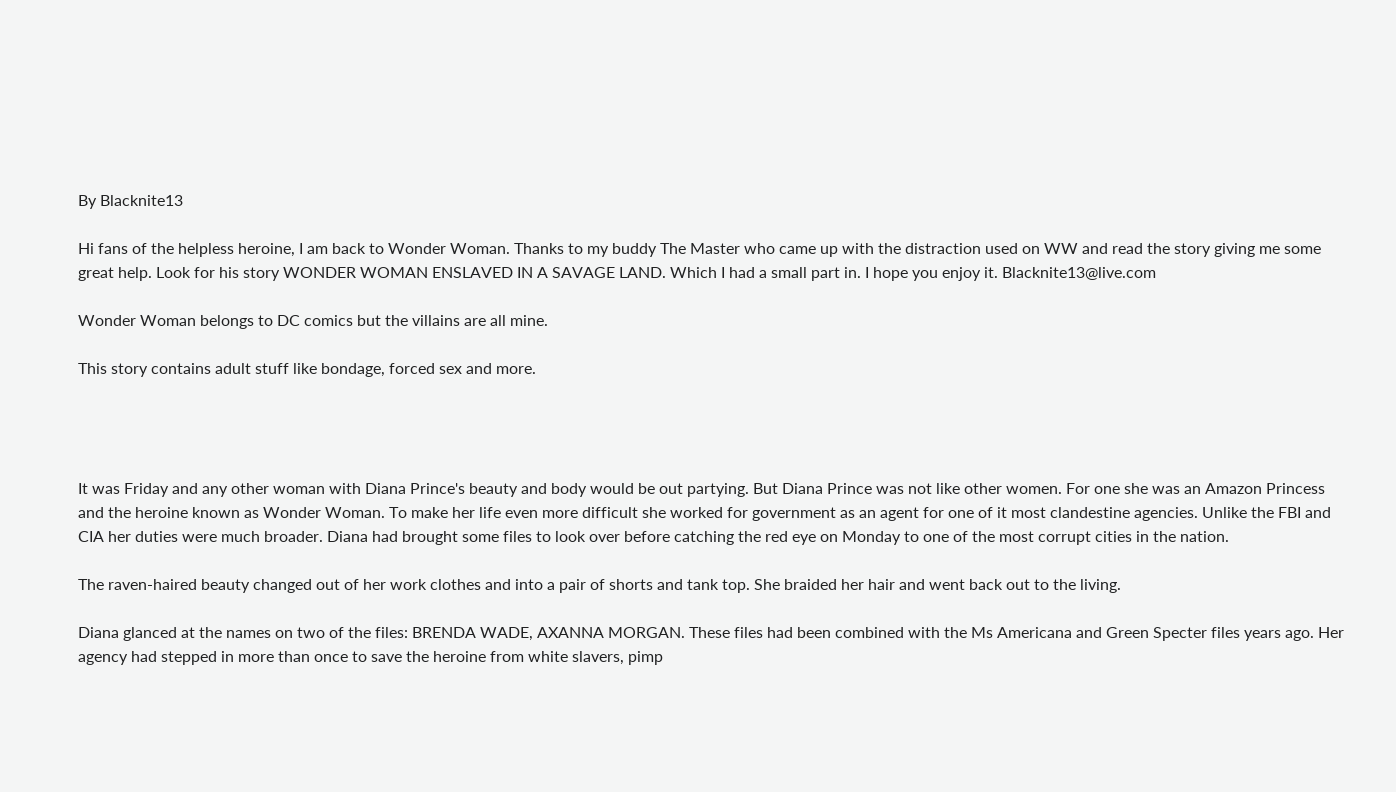By Blacknite13

Hi fans of the helpless heroine, I am back to Wonder Woman. Thanks to my buddy The Master who came up with the distraction used on WW and read the story giving me some great help. Look for his story WONDER WOMAN ENSLAVED IN A SAVAGE LAND. Which I had a small part in. I hope you enjoy it. Blacknite13@live.com

Wonder Woman belongs to DC comics but the villains are all mine.

This story contains adult stuff like bondage, forced sex and more.




It was Friday and any other woman with Diana Prince's beauty and body would be out partying. But Diana Prince was not like other women. For one she was an Amazon Princess and the heroine known as Wonder Woman. To make her life even more difficult she worked for government as an agent for one of it most clandestine agencies. Unlike the FBI and CIA her duties were much broader. Diana had brought some files to look over before catching the red eye on Monday to one of the most corrupt cities in the nation.

The raven-haired beauty changed out of her work clothes and into a pair of shorts and tank top. She braided her hair and went back out to the living.

Diana glanced at the names on two of the files: BRENDA WADE, AXANNA MORGAN. These files had been combined with the Ms Americana and Green Specter files years ago. Her agency had stepped in more than once to save the heroine from white slavers, pimp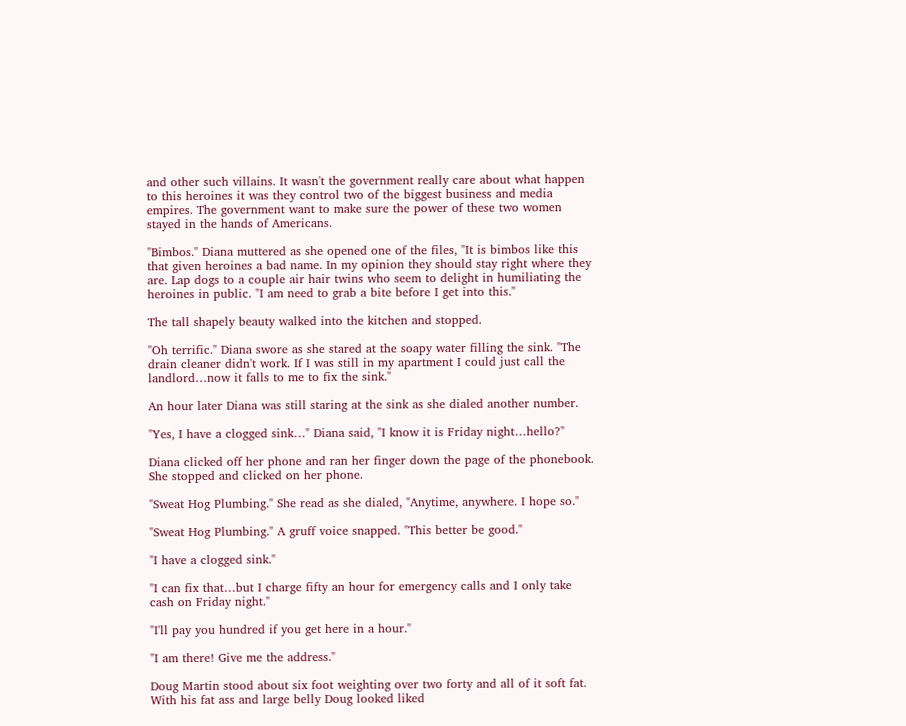and other such villains. It wasn't the government really care about what happen to this heroines it was they control two of the biggest business and media empires. The government want to make sure the power of these two women stayed in the hands of Americans.

"Bimbos." Diana muttered as she opened one of the files, "It is bimbos like this that given heroines a bad name. In my opinion they should stay right where they are. Lap dogs to a couple air hair twins who seem to delight in humiliating the heroines in public. "I am need to grab a bite before I get into this."

The tall shapely beauty walked into the kitchen and stopped.

"Oh terrific." Diana swore as she stared at the soapy water filling the sink. "The drain cleaner didn't work. If I was still in my apartment I could just call the landlord…now it falls to me to fix the sink."

An hour later Diana was still staring at the sink as she dialed another number.

"Yes, I have a clogged sink…" Diana said, "I know it is Friday night…hello?"

Diana clicked off her phone and ran her finger down the page of the phonebook. She stopped and clicked on her phone.

"Sweat Hog Plumbing." She read as she dialed, "Anytime, anywhere. I hope so."

"Sweat Hog Plumbing." A gruff voice snapped. "This better be good."

"I have a clogged sink."

"I can fix that…but I charge fifty an hour for emergency calls and I only take cash on Friday night."

"I'll pay you hundred if you get here in a hour."

"I am there! Give me the address."

Doug Martin stood about six foot weighting over two forty and all of it soft fat. With his fat ass and large belly Doug looked liked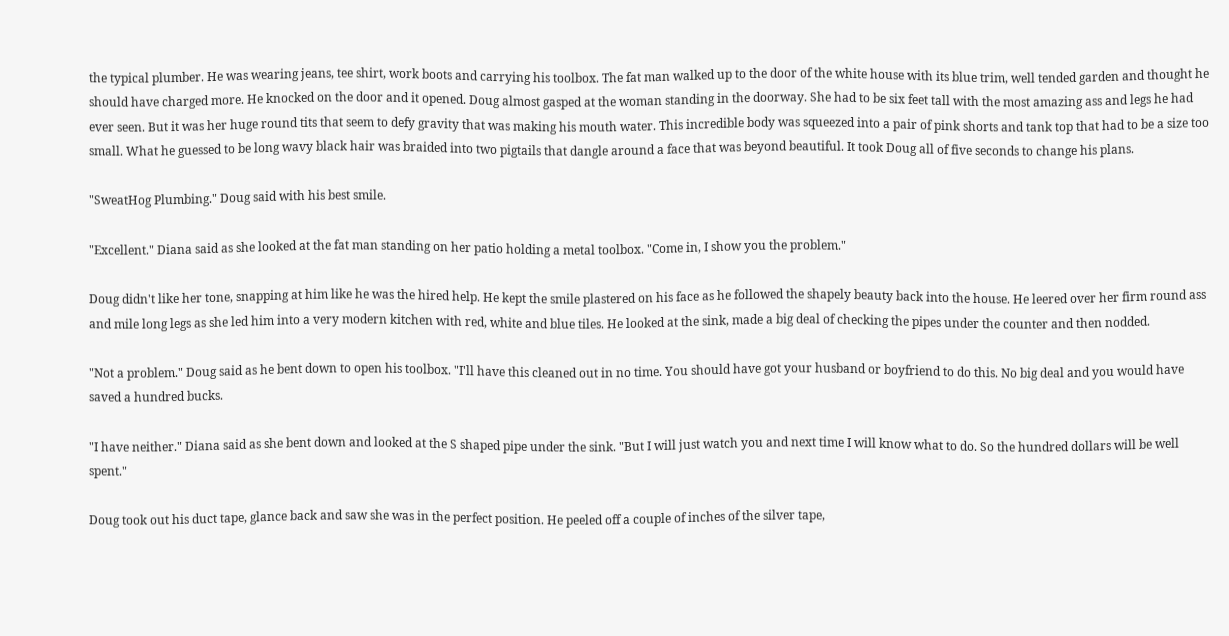the typical plumber. He was wearing jeans, tee shirt, work boots and carrying his toolbox. The fat man walked up to the door of the white house with its blue trim, well tended garden and thought he should have charged more. He knocked on the door and it opened. Doug almost gasped at the woman standing in the doorway. She had to be six feet tall with the most amazing ass and legs he had ever seen. But it was her huge round tits that seem to defy gravity that was making his mouth water. This incredible body was squeezed into a pair of pink shorts and tank top that had to be a size too small. What he guessed to be long wavy black hair was braided into two pigtails that dangle around a face that was beyond beautiful. It took Doug all of five seconds to change his plans.

"SweatHog Plumbing." Doug said with his best smile.

"Excellent." Diana said as she looked at the fat man standing on her patio holding a metal toolbox. "Come in, I show you the problem."

Doug didn't like her tone, snapping at him like he was the hired help. He kept the smile plastered on his face as he followed the shapely beauty back into the house. He leered over her firm round ass and mile long legs as she led him into a very modern kitchen with red, white and blue tiles. He looked at the sink, made a big deal of checking the pipes under the counter and then nodded.

"Not a problem." Doug said as he bent down to open his toolbox. "I'll have this cleaned out in no time. You should have got your husband or boyfriend to do this. No big deal and you would have saved a hundred bucks.

"I have neither." Diana said as she bent down and looked at the S shaped pipe under the sink. "But I will just watch you and next time I will know what to do. So the hundred dollars will be well spent."

Doug took out his duct tape, glance back and saw she was in the perfect position. He peeled off a couple of inches of the silver tape,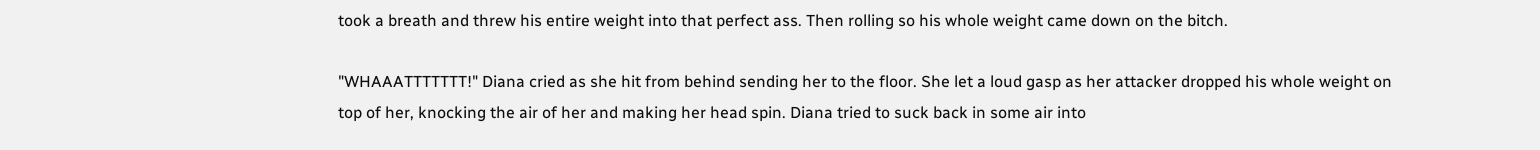took a breath and threw his entire weight into that perfect ass. Then rolling so his whole weight came down on the bitch.

"WHAAATTTTTTT!" Diana cried as she hit from behind sending her to the floor. She let a loud gasp as her attacker dropped his whole weight on top of her, knocking the air of her and making her head spin. Diana tried to suck back in some air into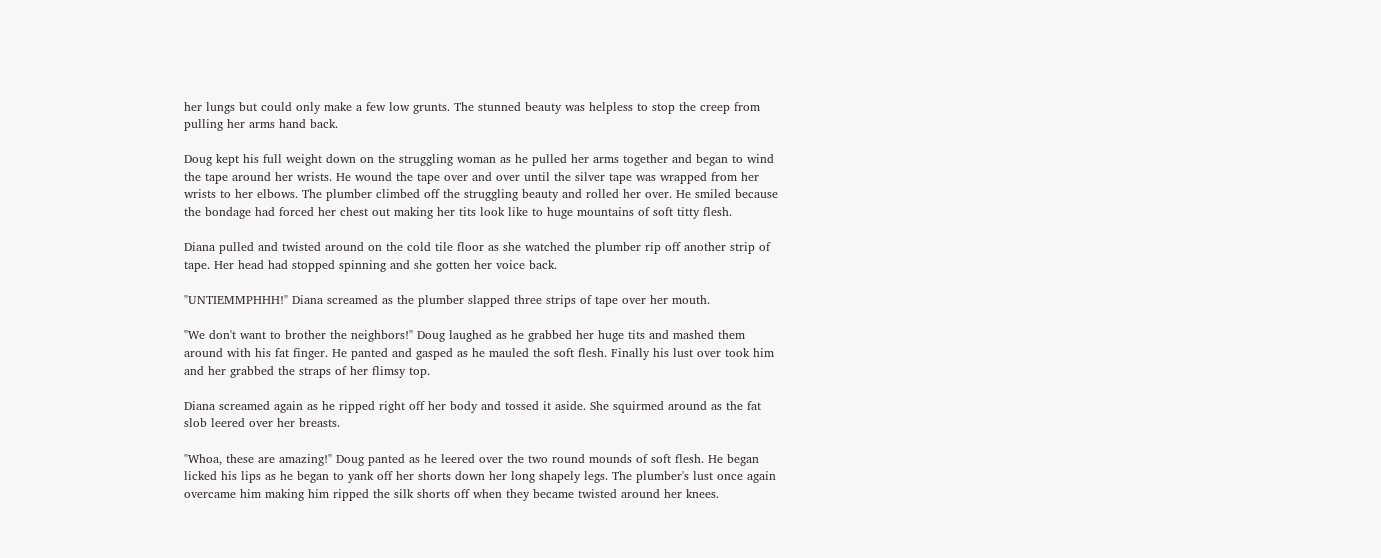her lungs but could only make a few low grunts. The stunned beauty was helpless to stop the creep from pulling her arms hand back.

Doug kept his full weight down on the struggling woman as he pulled her arms together and began to wind the tape around her wrists. He wound the tape over and over until the silver tape was wrapped from her wrists to her elbows. The plumber climbed off the struggling beauty and rolled her over. He smiled because the bondage had forced her chest out making her tits look like to huge mountains of soft titty flesh.

Diana pulled and twisted around on the cold tile floor as she watched the plumber rip off another strip of tape. Her head had stopped spinning and she gotten her voice back.

"UNTIEMMPHHH!" Diana screamed as the plumber slapped three strips of tape over her mouth.

"We don't want to brother the neighbors!" Doug laughed as he grabbed her huge tits and mashed them around with his fat finger. He panted and gasped as he mauled the soft flesh. Finally his lust over took him and her grabbed the straps of her flimsy top.

Diana screamed again as he ripped right off her body and tossed it aside. She squirmed around as the fat slob leered over her breasts.

"Whoa, these are amazing!" Doug panted as he leered over the two round mounds of soft flesh. He began licked his lips as he began to yank off her shorts down her long shapely legs. The plumber's lust once again overcame him making him ripped the silk shorts off when they became twisted around her knees.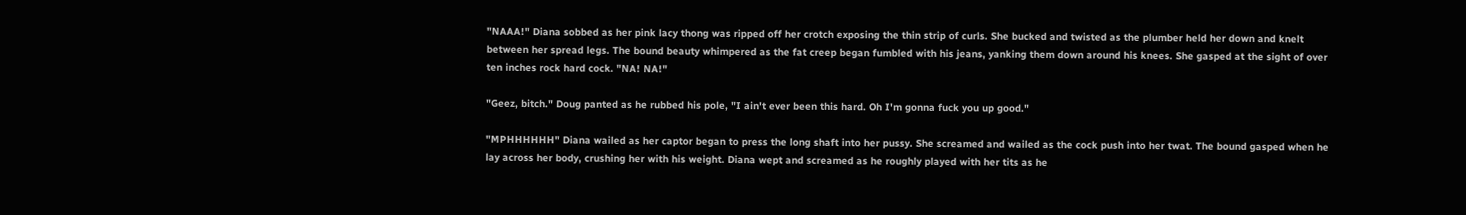"NAAA!" Diana sobbed as her pink lacy thong was ripped off her crotch exposing the thin strip of curls. She bucked and twisted as the plumber held her down and knelt between her spread legs. The bound beauty whimpered as the fat creep began fumbled with his jeans, yanking them down around his knees. She gasped at the sight of over ten inches rock hard cock. "NA! NA!"

"Geez, bitch." Doug panted as he rubbed his pole, "I ain't ever been this hard. Oh I'm gonna fuck you up good."

"MPHHHHHH" Diana wailed as her captor began to press the long shaft into her pussy. She screamed and wailed as the cock push into her twat. The bound gasped when he lay across her body, crushing her with his weight. Diana wept and screamed as he roughly played with her tits as he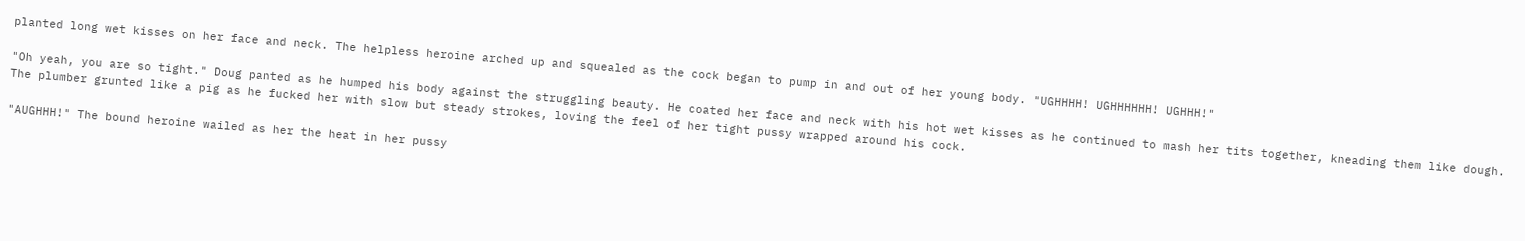planted long wet kisses on her face and neck. The helpless heroine arched up and squealed as the cock began to pump in and out of her young body. "UGHHHH! UGHHHHHH! UGHHH!"

"Oh yeah, you are so tight." Doug panted as he humped his body against the struggling beauty. He coated her face and neck with his hot wet kisses as he continued to mash her tits together, kneading them like dough. The plumber grunted like a pig as he fucked her with slow but steady strokes, loving the feel of her tight pussy wrapped around his cock.

"AUGHHH!" The bound heroine wailed as her the heat in her pussy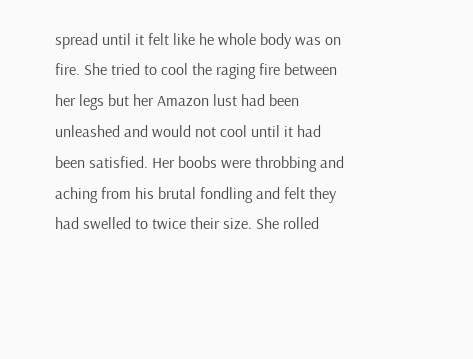spread until it felt like he whole body was on fire. She tried to cool the raging fire between her legs but her Amazon lust had been unleashed and would not cool until it had been satisfied. Her boobs were throbbing and aching from his brutal fondling and felt they had swelled to twice their size. She rolled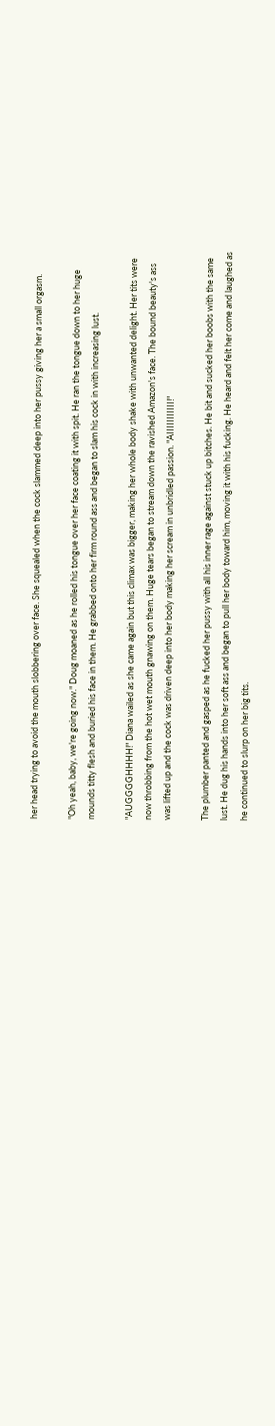her head trying to avoid the mouth slobbering over face. She squealed when the cock slammed deep into her pussy giving her a small orgasm.

"Oh yeah, baby, we're going now." Doug moaned as he rolled his tongue over her face coating it with spit. He ran the tongue down to her huge mounds titty flesh and buried his face in them. He grabbed onto her firm round ass and began to slam his cock in with increasing lust.

"AUGGGGHHHH!" Diana wailed as she came again but this climax was bigger, making her whole body shake with unwanted delight. Her tits were now throbbing from the hot wet mouth gnawing on them. Huge tears began to stream down the ravished Amazon's face. The bound beauty's ass was lifted up and the cock was driven deep into her body making her scream in unbridled passion. "AIIIIIIIIIII!"

The plumber panted and gasped as he fucked her pussy with all his inner rage against stuck up bitches. He bit and sucked her boobs with the same lust. He dug his hands into her soft ass and began to pull her body toward him, moving it with his fucking. He heard and felt her come and laughed as he continued to slurp on her big tits.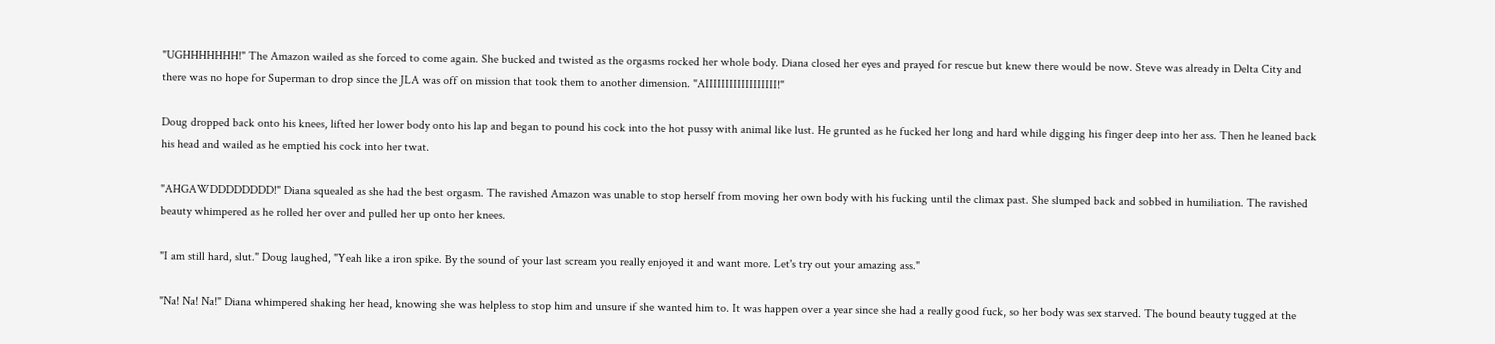"UGHHHHHHH!" The Amazon wailed as she forced to come again. She bucked and twisted as the orgasms rocked her whole body. Diana closed her eyes and prayed for rescue but knew there would be now. Steve was already in Delta City and there was no hope for Superman to drop since the JLA was off on mission that took them to another dimension. "AIIIIIIIIIIIIIIIIII!"

Doug dropped back onto his knees, lifted her lower body onto his lap and began to pound his cock into the hot pussy with animal like lust. He grunted as he fucked her long and hard while digging his finger deep into her ass. Then he leaned back his head and wailed as he emptied his cock into her twat.

"AHGAWDDDDDDDD!" Diana squealed as she had the best orgasm. The ravished Amazon was unable to stop herself from moving her own body with his fucking until the climax past. She slumped back and sobbed in humiliation. The ravished beauty whimpered as he rolled her over and pulled her up onto her knees.

"I am still hard, slut." Doug laughed, "Yeah like a iron spike. By the sound of your last scream you really enjoyed it and want more. Let's try out your amazing ass."

"Na! Na! Na!" Diana whimpered shaking her head, knowing she was helpless to stop him and unsure if she wanted him to. It was happen over a year since she had a really good fuck, so her body was sex starved. The bound beauty tugged at the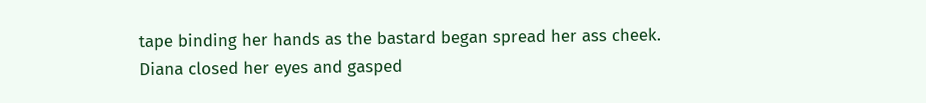tape binding her hands as the bastard began spread her ass cheek. Diana closed her eyes and gasped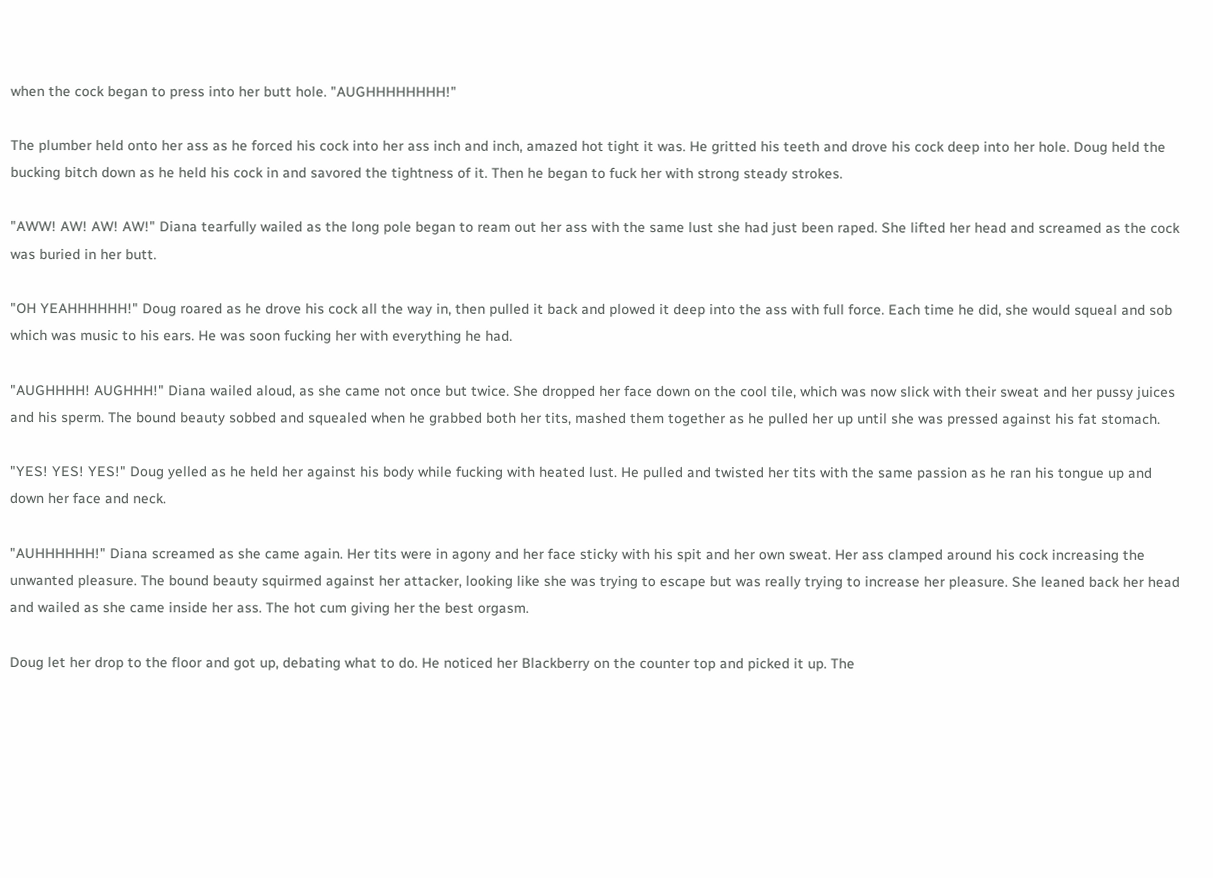when the cock began to press into her butt hole. "AUGHHHHHHHH!"

The plumber held onto her ass as he forced his cock into her ass inch and inch, amazed hot tight it was. He gritted his teeth and drove his cock deep into her hole. Doug held the bucking bitch down as he held his cock in and savored the tightness of it. Then he began to fuck her with strong steady strokes.

"AWW! AW! AW! AW!" Diana tearfully wailed as the long pole began to ream out her ass with the same lust she had just been raped. She lifted her head and screamed as the cock was buried in her butt.

"OH YEAHHHHHH!" Doug roared as he drove his cock all the way in, then pulled it back and plowed it deep into the ass with full force. Each time he did, she would squeal and sob which was music to his ears. He was soon fucking her with everything he had.

"AUGHHHH! AUGHHH!" Diana wailed aloud, as she came not once but twice. She dropped her face down on the cool tile, which was now slick with their sweat and her pussy juices and his sperm. The bound beauty sobbed and squealed when he grabbed both her tits, mashed them together as he pulled her up until she was pressed against his fat stomach.

"YES! YES! YES!" Doug yelled as he held her against his body while fucking with heated lust. He pulled and twisted her tits with the same passion as he ran his tongue up and down her face and neck.

"AUHHHHHH!" Diana screamed as she came again. Her tits were in agony and her face sticky with his spit and her own sweat. Her ass clamped around his cock increasing the unwanted pleasure. The bound beauty squirmed against her attacker, looking like she was trying to escape but was really trying to increase her pleasure. She leaned back her head and wailed as she came inside her ass. The hot cum giving her the best orgasm.

Doug let her drop to the floor and got up, debating what to do. He noticed her Blackberry on the counter top and picked it up. The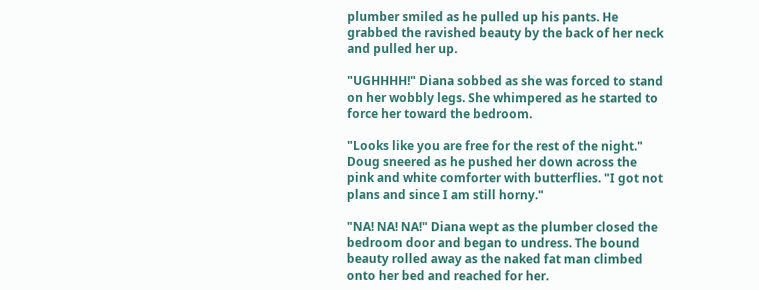plumber smiled as he pulled up his pants. He grabbed the ravished beauty by the back of her neck and pulled her up.

"UGHHHH!" Diana sobbed as she was forced to stand on her wobbly legs. She whimpered as he started to force her toward the bedroom.

"Looks like you are free for the rest of the night." Doug sneered as he pushed her down across the pink and white comforter with butterflies. "I got not plans and since I am still horny."

"NA! NA! NA!" Diana wept as the plumber closed the bedroom door and began to undress. The bound beauty rolled away as the naked fat man climbed onto her bed and reached for her.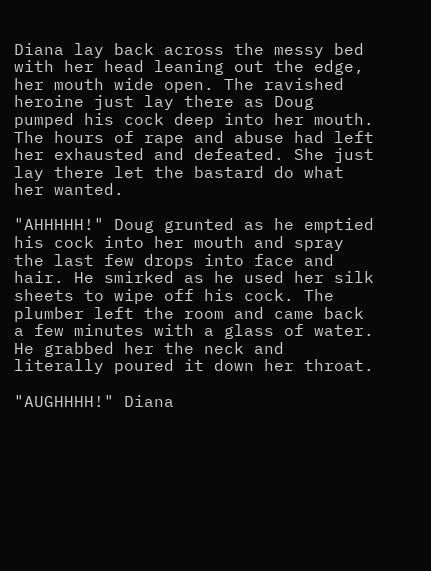Diana lay back across the messy bed with her head leaning out the edge, her mouth wide open. The ravished heroine just lay there as Doug pumped his cock deep into her mouth. The hours of rape and abuse had left her exhausted and defeated. She just lay there let the bastard do what her wanted.

"AHHHHH!" Doug grunted as he emptied his cock into her mouth and spray the last few drops into face and hair. He smirked as he used her silk sheets to wipe off his cock. The plumber left the room and came back a few minutes with a glass of water. He grabbed her the neck and literally poured it down her throat.

"AUGHHHH!" Diana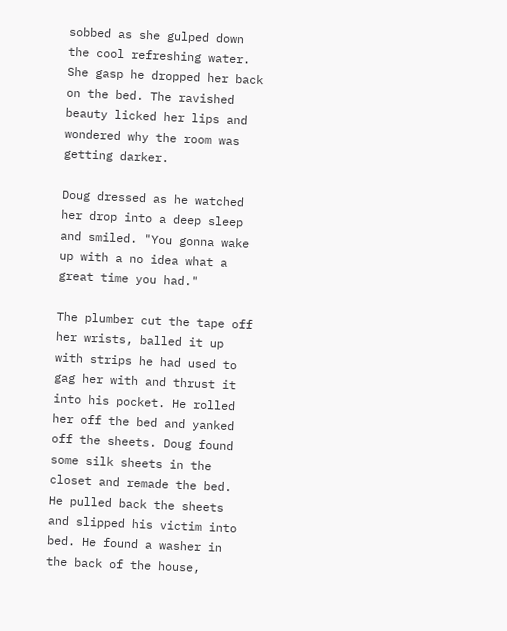sobbed as she gulped down the cool refreshing water. She gasp he dropped her back on the bed. The ravished beauty licked her lips and wondered why the room was getting darker.

Doug dressed as he watched her drop into a deep sleep and smiled. "You gonna wake up with a no idea what a great time you had."

The plumber cut the tape off her wrists, balled it up with strips he had used to gag her with and thrust it into his pocket. He rolled her off the bed and yanked off the sheets. Doug found some silk sheets in the closet and remade the bed. He pulled back the sheets and slipped his victim into bed. He found a washer in the back of the house,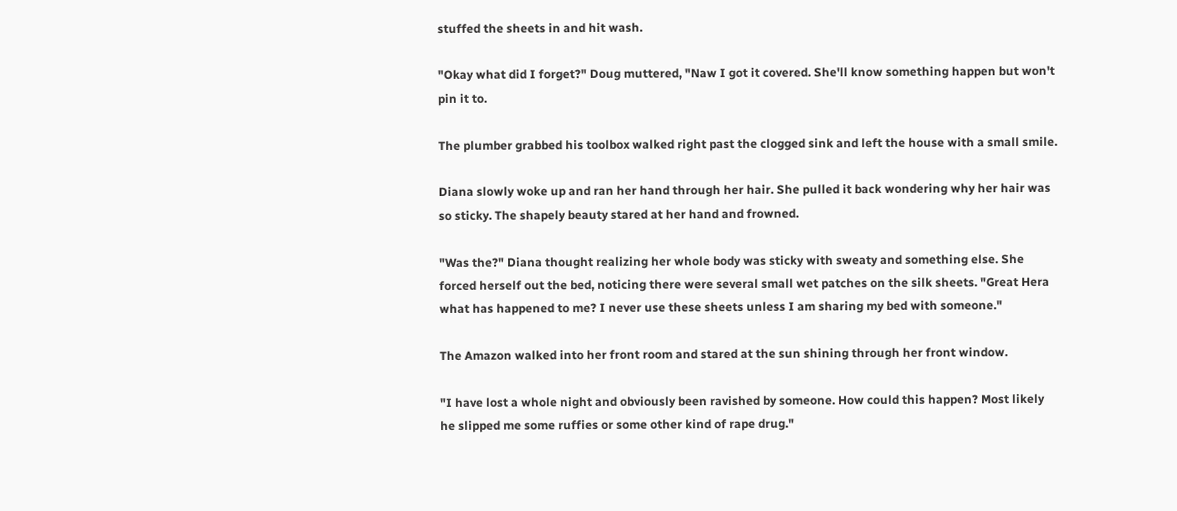stuffed the sheets in and hit wash.

"Okay what did I forget?" Doug muttered, "Naw I got it covered. She'll know something happen but won't pin it to.

The plumber grabbed his toolbox walked right past the clogged sink and left the house with a small smile.

Diana slowly woke up and ran her hand through her hair. She pulled it back wondering why her hair was so sticky. The shapely beauty stared at her hand and frowned.

"Was the?" Diana thought realizing her whole body was sticky with sweaty and something else. She forced herself out the bed, noticing there were several small wet patches on the silk sheets. "Great Hera what has happened to me? I never use these sheets unless I am sharing my bed with someone."

The Amazon walked into her front room and stared at the sun shining through her front window.

"I have lost a whole night and obviously been ravished by someone. How could this happen? Most likely he slipped me some ruffies or some other kind of rape drug."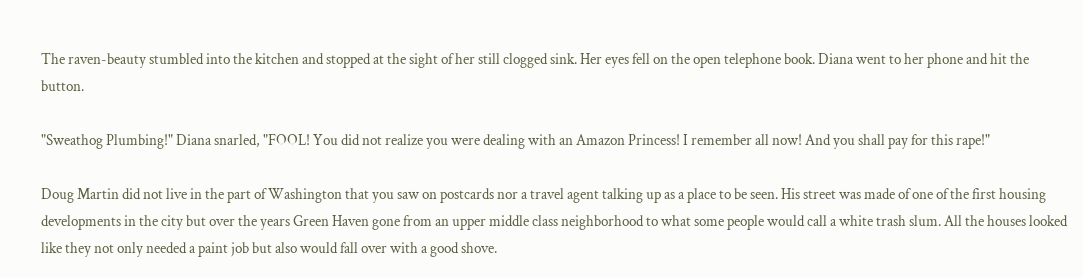The raven-beauty stumbled into the kitchen and stopped at the sight of her still clogged sink. Her eyes fell on the open telephone book. Diana went to her phone and hit the button.

"Sweathog Plumbing!" Diana snarled, "FOOL! You did not realize you were dealing with an Amazon Princess! I remember all now! And you shall pay for this rape!"

Doug Martin did not live in the part of Washington that you saw on postcards nor a travel agent talking up as a place to be seen. His street was made of one of the first housing developments in the city but over the years Green Haven gone from an upper middle class neighborhood to what some people would call a white trash slum. All the houses looked like they not only needed a paint job but also would fall over with a good shove.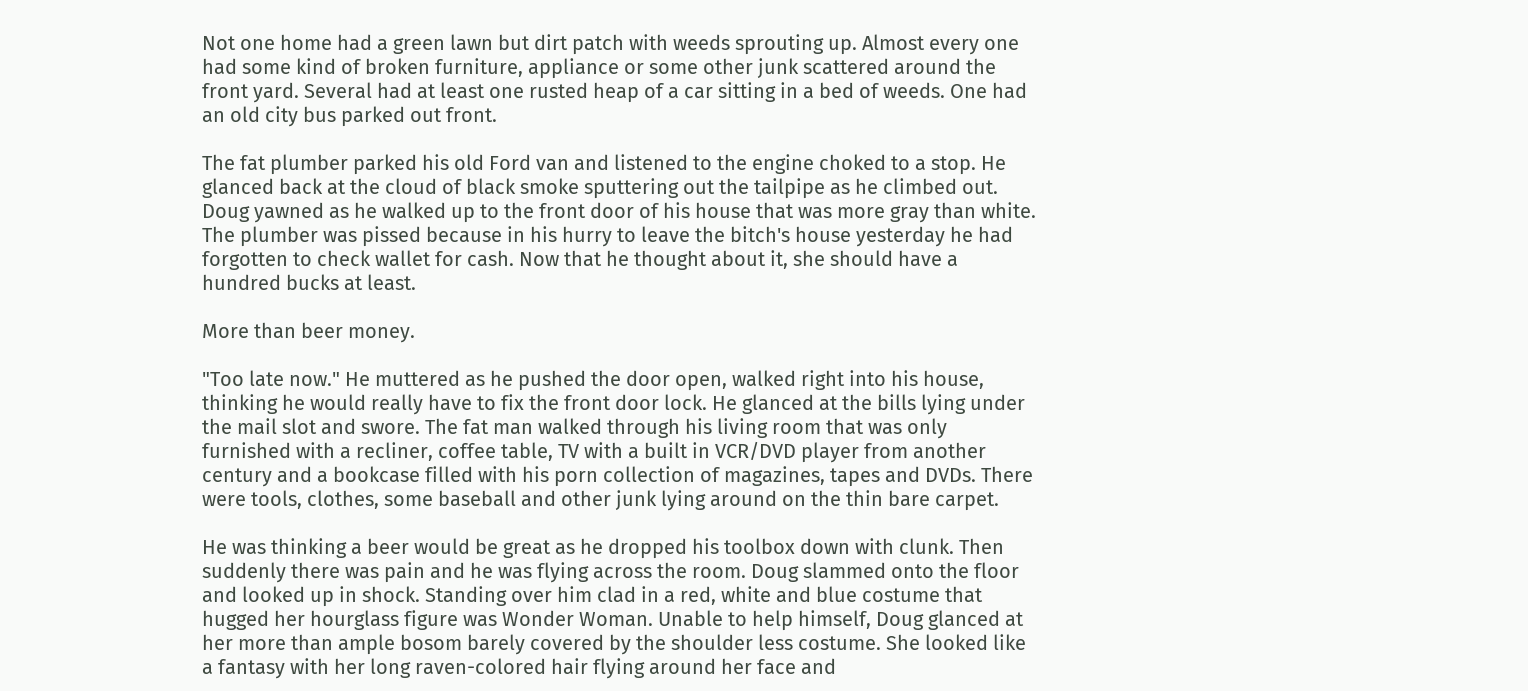Not one home had a green lawn but dirt patch with weeds sprouting up. Almost every one had some kind of broken furniture, appliance or some other junk scattered around the front yard. Several had at least one rusted heap of a car sitting in a bed of weeds. One had an old city bus parked out front.

The fat plumber parked his old Ford van and listened to the engine choked to a stop. He glanced back at the cloud of black smoke sputtering out the tailpipe as he climbed out. Doug yawned as he walked up to the front door of his house that was more gray than white. The plumber was pissed because in his hurry to leave the bitch's house yesterday he had forgotten to check wallet for cash. Now that he thought about it, she should have a hundred bucks at least.

More than beer money.

"Too late now." He muttered as he pushed the door open, walked right into his house, thinking he would really have to fix the front door lock. He glanced at the bills lying under the mail slot and swore. The fat man walked through his living room that was only furnished with a recliner, coffee table, TV with a built in VCR/DVD player from another century and a bookcase filled with his porn collection of magazines, tapes and DVDs. There were tools, clothes, some baseball and other junk lying around on the thin bare carpet.

He was thinking a beer would be great as he dropped his toolbox down with clunk. Then suddenly there was pain and he was flying across the room. Doug slammed onto the floor and looked up in shock. Standing over him clad in a red, white and blue costume that hugged her hourglass figure was Wonder Woman. Unable to help himself, Doug glanced at her more than ample bosom barely covered by the shoulder less costume. She looked like a fantasy with her long raven-colored hair flying around her face and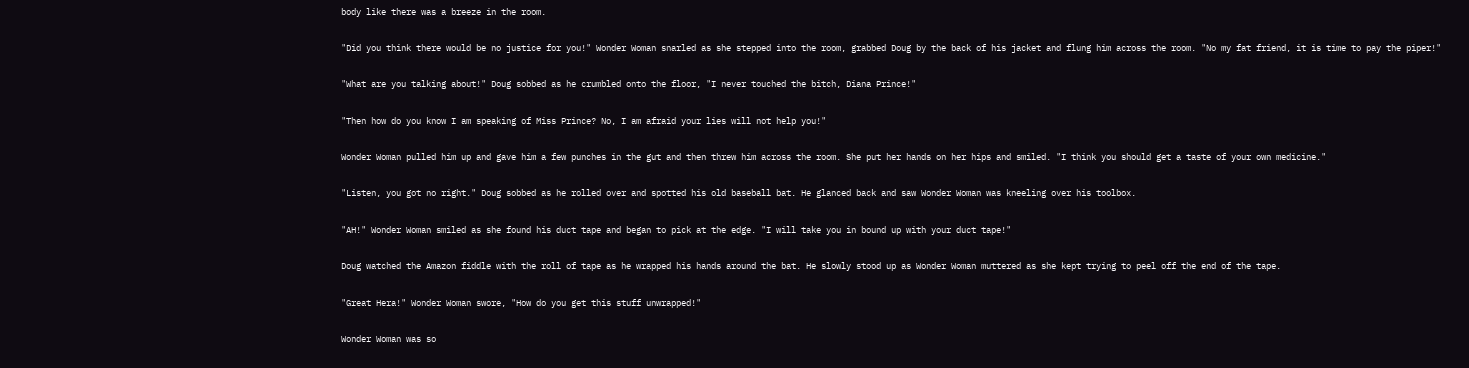body like there was a breeze in the room.

"Did you think there would be no justice for you!" Wonder Woman snarled as she stepped into the room, grabbed Doug by the back of his jacket and flung him across the room. "No my fat friend, it is time to pay the piper!"

"What are you talking about!" Doug sobbed as he crumbled onto the floor, "I never touched the bitch, Diana Prince!"

"Then how do you know I am speaking of Miss Prince? No, I am afraid your lies will not help you!"

Wonder Woman pulled him up and gave him a few punches in the gut and then threw him across the room. She put her hands on her hips and smiled. "I think you should get a taste of your own medicine."

"Listen, you got no right." Doug sobbed as he rolled over and spotted his old baseball bat. He glanced back and saw Wonder Woman was kneeling over his toolbox.

"AH!" Wonder Woman smiled as she found his duct tape and began to pick at the edge. "I will take you in bound up with your duct tape!"

Doug watched the Amazon fiddle with the roll of tape as he wrapped his hands around the bat. He slowly stood up as Wonder Woman muttered as she kept trying to peel off the end of the tape.

"Great Hera!" Wonder Woman swore, "How do you get this stuff unwrapped!"

Wonder Woman was so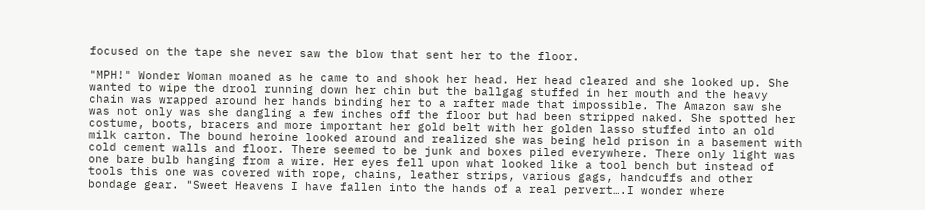focused on the tape she never saw the blow that sent her to the floor.

"MPH!" Wonder Woman moaned as he came to and shook her head. Her head cleared and she looked up. She wanted to wipe the drool running down her chin but the ballgag stuffed in her mouth and the heavy chain was wrapped around her hands binding her to a rafter made that impossible. The Amazon saw she was not only was she dangling a few inches off the floor but had been stripped naked. She spotted her costume, boots, bracers and more important her gold belt with her golden lasso stuffed into an old milk carton. The bound heroine looked around and realized she was being held prison in a basement with cold cement walls and floor. There seemed to be junk and boxes piled everywhere. There only light was one bare bulb hanging from a wire. Her eyes fell upon what looked like a tool bench but instead of tools this one was covered with rope, chains, leather strips, various gags, handcuffs and other bondage gear. "Sweet Heavens I have fallen into the hands of a real pervert….I wonder where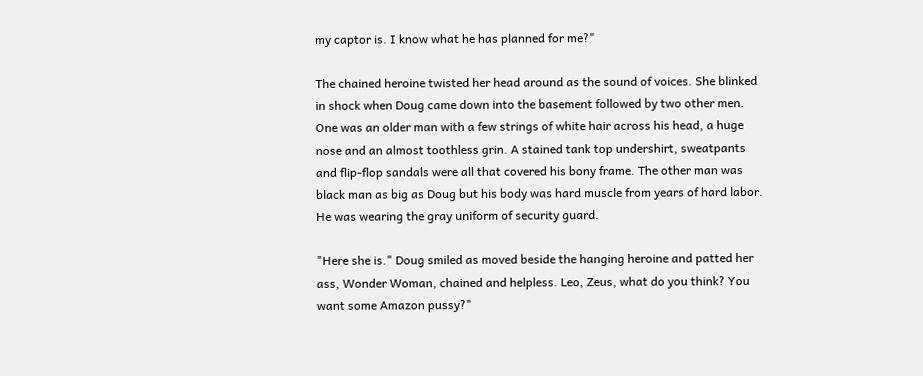my captor is. I know what he has planned for me?"

The chained heroine twisted her head around as the sound of voices. She blinked in shock when Doug came down into the basement followed by two other men. One was an older man with a few strings of white hair across his head, a huge nose and an almost toothless grin. A stained tank top undershirt, sweatpants and flip-flop sandals were all that covered his bony frame. The other man was black man as big as Doug but his body was hard muscle from years of hard labor. He was wearing the gray uniform of security guard.

"Here she is." Doug smiled as moved beside the hanging heroine and patted her ass, Wonder Woman, chained and helpless. Leo, Zeus, what do you think? You want some Amazon pussy?"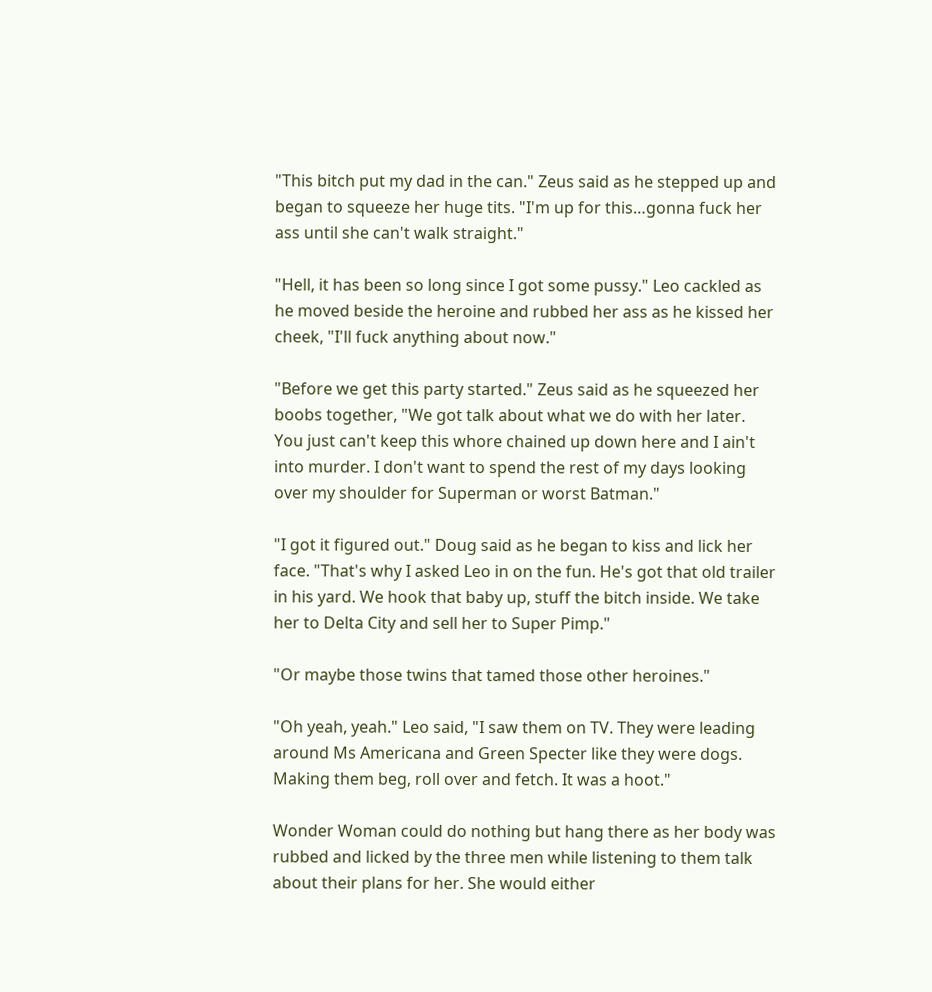"This bitch put my dad in the can." Zeus said as he stepped up and began to squeeze her huge tits. "I'm up for this…gonna fuck her ass until she can't walk straight."

"Hell, it has been so long since I got some pussy." Leo cackled as he moved beside the heroine and rubbed her ass as he kissed her cheek, "I'll fuck anything about now."

"Before we get this party started." Zeus said as he squeezed her boobs together, "We got talk about what we do with her later. You just can't keep this whore chained up down here and I ain't into murder. I don't want to spend the rest of my days looking over my shoulder for Superman or worst Batman."

"I got it figured out." Doug said as he began to kiss and lick her face. "That's why I asked Leo in on the fun. He's got that old trailer in his yard. We hook that baby up, stuff the bitch inside. We take her to Delta City and sell her to Super Pimp."

"Or maybe those twins that tamed those other heroines."

"Oh yeah, yeah." Leo said, "I saw them on TV. They were leading around Ms Americana and Green Specter like they were dogs. Making them beg, roll over and fetch. It was a hoot."

Wonder Woman could do nothing but hang there as her body was rubbed and licked by the three men while listening to them talk about their plans for her. She would either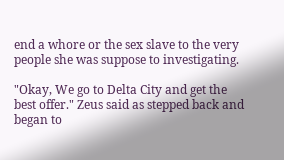end a whore or the sex slave to the very people she was suppose to investigating.

"Okay, We go to Delta City and get the best offer." Zeus said as stepped back and began to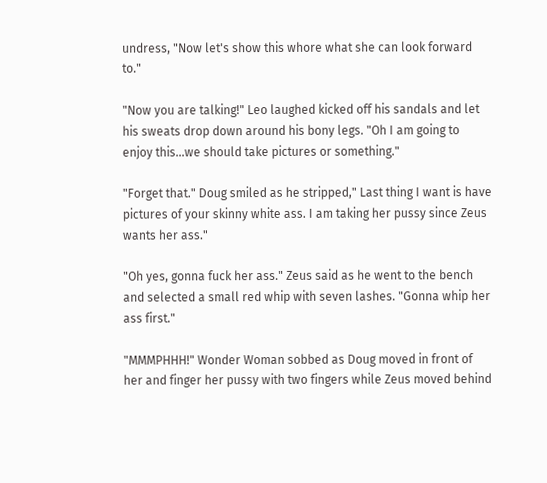undress, "Now let's show this whore what she can look forward to."

"Now you are talking!" Leo laughed kicked off his sandals and let his sweats drop down around his bony legs. "Oh I am going to enjoy this…we should take pictures or something."

"Forget that." Doug smiled as he stripped," Last thing I want is have pictures of your skinny white ass. I am taking her pussy since Zeus wants her ass."

"Oh yes, gonna fuck her ass." Zeus said as he went to the bench and selected a small red whip with seven lashes. "Gonna whip her ass first."

"MMMPHHH!" Wonder Woman sobbed as Doug moved in front of her and finger her pussy with two fingers while Zeus moved behind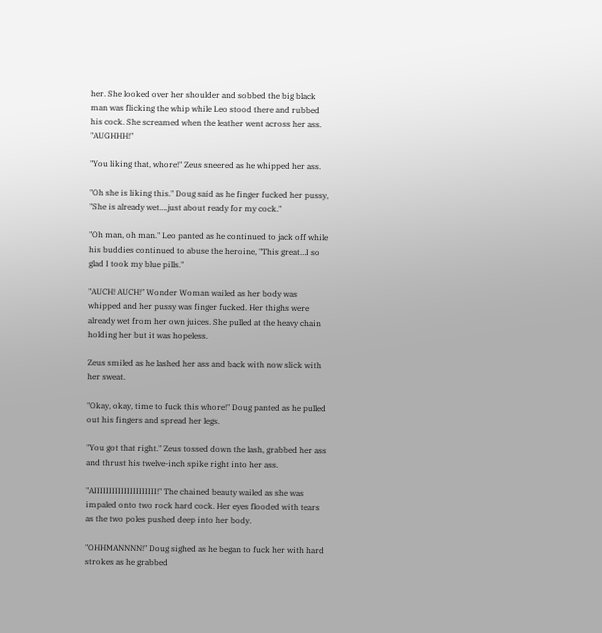her. She looked over her shoulder and sobbed the big black man was flicking the whip while Leo stood there and rubbed his cock. She screamed when the leather went across her ass. "AUGHHH!"

"You liking that, whore!" Zeus sneered as he whipped her ass.

"Oh she is liking this." Doug said as he finger fucked her pussy, "She is already wet….just about ready for my cock."

"Oh man, oh man." Leo panted as he continued to jack off while his buddies continued to abuse the heroine, "This great…I so glad I took my blue pills."

"AUCH! AUCH!" Wonder Woman wailed as her body was whipped and her pussy was finger fucked. Her thighs were already wet from her own juices. She pulled at the heavy chain holding her but it was hopeless.

Zeus smiled as he lashed her ass and back with now slick with her sweat.

"Okay, okay, time to fuck this whore!" Doug panted as he pulled out his fingers and spread her legs.

"You got that right." Zeus tossed down the lash, grabbed her ass and thrust his twelve-inch spike right into her ass.

"AIIIIIIIIIIIIIIIIIIIII!" The chained beauty wailed as she was impaled onto two rock hard cock. Her eyes flooded with tears as the two poles pushed deep into her body.

"OHHMANNNN!" Doug sighed as he began to fuck her with hard strokes as he grabbed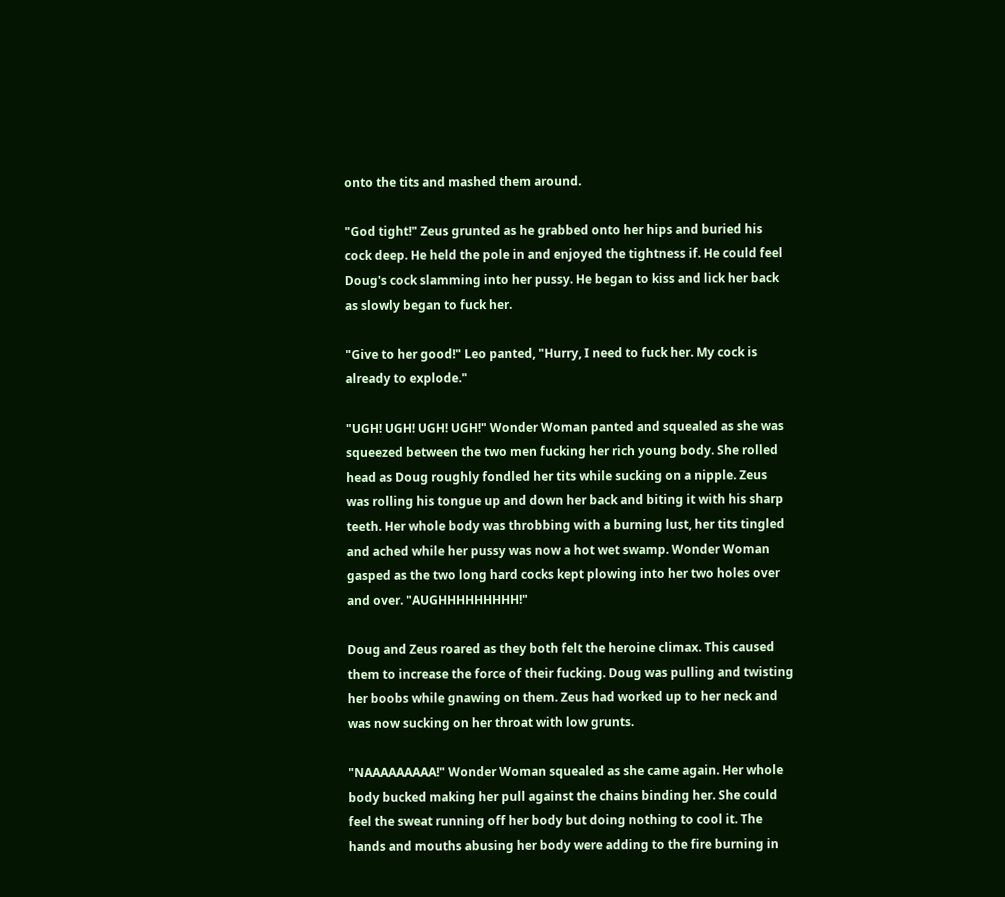onto the tits and mashed them around.

"God tight!" Zeus grunted as he grabbed onto her hips and buried his cock deep. He held the pole in and enjoyed the tightness if. He could feel Doug's cock slamming into her pussy. He began to kiss and lick her back as slowly began to fuck her.

"Give to her good!" Leo panted, "Hurry, I need to fuck her. My cock is already to explode."

"UGH! UGH! UGH! UGH!" Wonder Woman panted and squealed as she was squeezed between the two men fucking her rich young body. She rolled head as Doug roughly fondled her tits while sucking on a nipple. Zeus was rolling his tongue up and down her back and biting it with his sharp teeth. Her whole body was throbbing with a burning lust, her tits tingled and ached while her pussy was now a hot wet swamp. Wonder Woman gasped as the two long hard cocks kept plowing into her two holes over and over. "AUGHHHHHHHHH!"

Doug and Zeus roared as they both felt the heroine climax. This caused them to increase the force of their fucking. Doug was pulling and twisting her boobs while gnawing on them. Zeus had worked up to her neck and was now sucking on her throat with low grunts.

"NAAAAAAAAA!" Wonder Woman squealed as she came again. Her whole body bucked making her pull against the chains binding her. She could feel the sweat running off her body but doing nothing to cool it. The hands and mouths abusing her body were adding to the fire burning in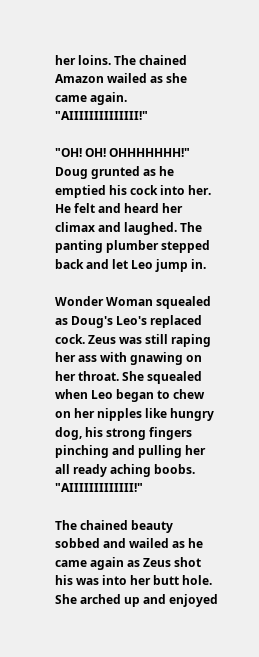her loins. The chained Amazon wailed as she came again. "AIIIIIIIIIIIIII!"

"OH! OH! OHHHHHHH!" Doug grunted as he emptied his cock into her. He felt and heard her climax and laughed. The panting plumber stepped back and let Leo jump in.

Wonder Woman squealed as Doug's Leo's replaced cock. Zeus was still raping her ass with gnawing on her throat. She squealed when Leo began to chew on her nipples like hungry dog, his strong fingers pinching and pulling her all ready aching boobs. "AIIIIIIIIIIIII!"

The chained beauty sobbed and wailed as he came again as Zeus shot his was into her butt hole. She arched up and enjoyed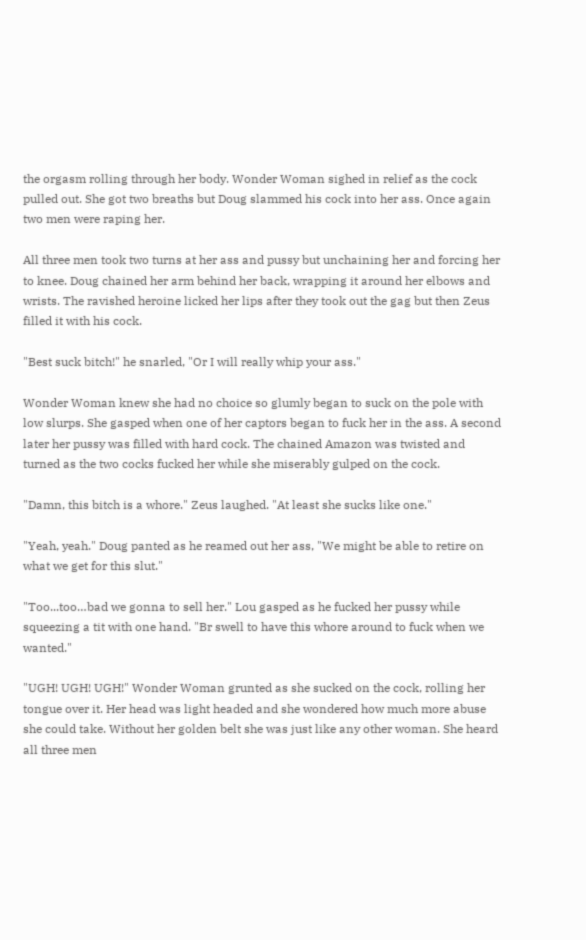the orgasm rolling through her body. Wonder Woman sighed in relief as the cock pulled out. She got two breaths but Doug slammed his cock into her ass. Once again two men were raping her.

All three men took two turns at her ass and pussy but unchaining her and forcing her to knee. Doug chained her arm behind her back, wrapping it around her elbows and wrists. The ravished heroine licked her lips after they took out the gag but then Zeus filled it with his cock.

"Best suck bitch!" he snarled, "Or I will really whip your ass."

Wonder Woman knew she had no choice so glumly began to suck on the pole with low slurps. She gasped when one of her captors began to fuck her in the ass. A second later her pussy was filled with hard cock. The chained Amazon was twisted and turned as the two cocks fucked her while she miserably gulped on the cock.

"Damn, this bitch is a whore." Zeus laughed. "At least she sucks like one."

"Yeah, yeah." Doug panted as he reamed out her ass, "We might be able to retire on what we get for this slut."

"Too...too…bad we gonna to sell her." Lou gasped as he fucked her pussy while squeezing a tit with one hand. "Br swell to have this whore around to fuck when we wanted."

"UGH! UGH! UGH!" Wonder Woman grunted as she sucked on the cock, rolling her tongue over it. Her head was light headed and she wondered how much more abuse she could take. Without her golden belt she was just like any other woman. She heard all three men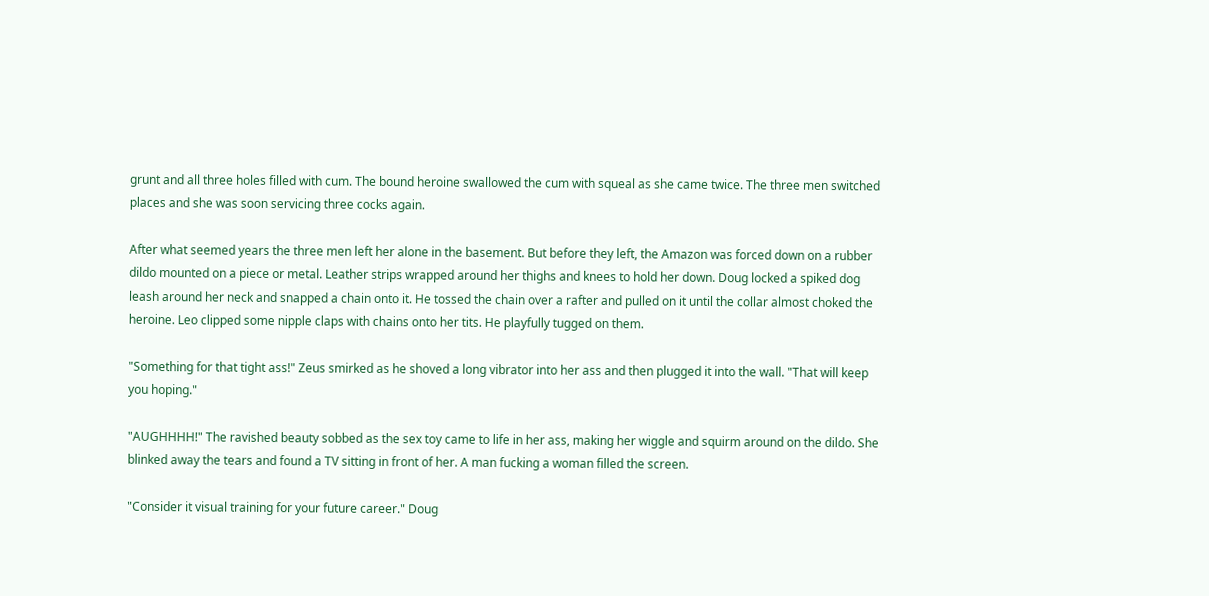grunt and all three holes filled with cum. The bound heroine swallowed the cum with squeal as she came twice. The three men switched places and she was soon servicing three cocks again.

After what seemed years the three men left her alone in the basement. But before they left, the Amazon was forced down on a rubber dildo mounted on a piece or metal. Leather strips wrapped around her thighs and knees to hold her down. Doug locked a spiked dog leash around her neck and snapped a chain onto it. He tossed the chain over a rafter and pulled on it until the collar almost choked the heroine. Leo clipped some nipple claps with chains onto her tits. He playfully tugged on them.

"Something for that tight ass!" Zeus smirked as he shoved a long vibrator into her ass and then plugged it into the wall. "That will keep you hoping."

"AUGHHHH!" The ravished beauty sobbed as the sex toy came to life in her ass, making her wiggle and squirm around on the dildo. She blinked away the tears and found a TV sitting in front of her. A man fucking a woman filled the screen.

"Consider it visual training for your future career." Doug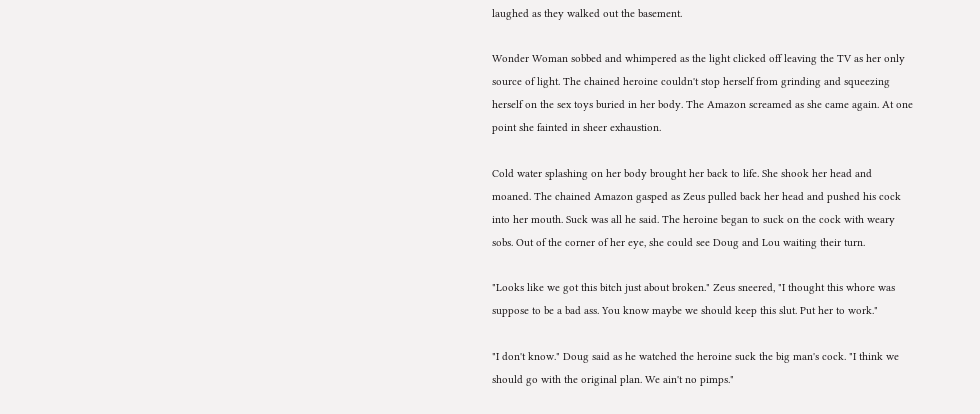laughed as they walked out the basement.

Wonder Woman sobbed and whimpered as the light clicked off leaving the TV as her only source of light. The chained heroine couldn't stop herself from grinding and squeezing herself on the sex toys buried in her body. The Amazon screamed as she came again. At one point she fainted in sheer exhaustion.

Cold water splashing on her body brought her back to life. She shook her head and moaned. The chained Amazon gasped as Zeus pulled back her head and pushed his cock into her mouth. Suck was all he said. The heroine began to suck on the cock with weary sobs. Out of the corner of her eye, she could see Doug and Lou waiting their turn.

"Looks like we got this bitch just about broken." Zeus sneered, "I thought this whore was suppose to be a bad ass. You know maybe we should keep this slut. Put her to work."

"I don't know." Doug said as he watched the heroine suck the big man's cock. "I think we should go with the original plan. We ain't no pimps."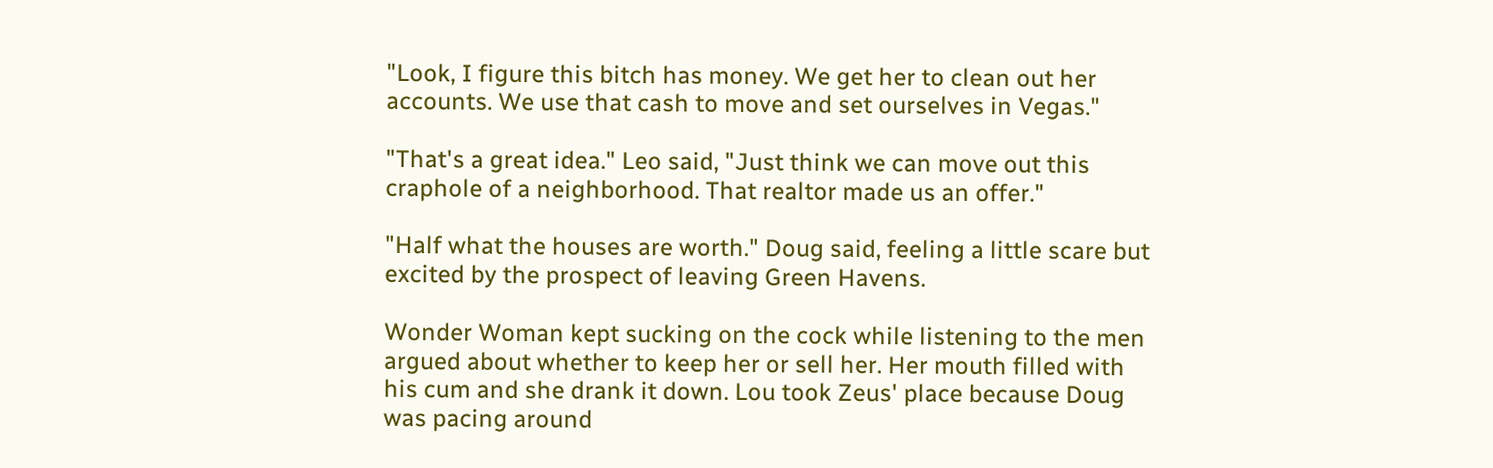"Look, I figure this bitch has money. We get her to clean out her accounts. We use that cash to move and set ourselves in Vegas."

"That's a great idea." Leo said, "Just think we can move out this craphole of a neighborhood. That realtor made us an offer."

"Half what the houses are worth." Doug said, feeling a little scare but excited by the prospect of leaving Green Havens.

Wonder Woman kept sucking on the cock while listening to the men argued about whether to keep her or sell her. Her mouth filled with his cum and she drank it down. Lou took Zeus' place because Doug was pacing around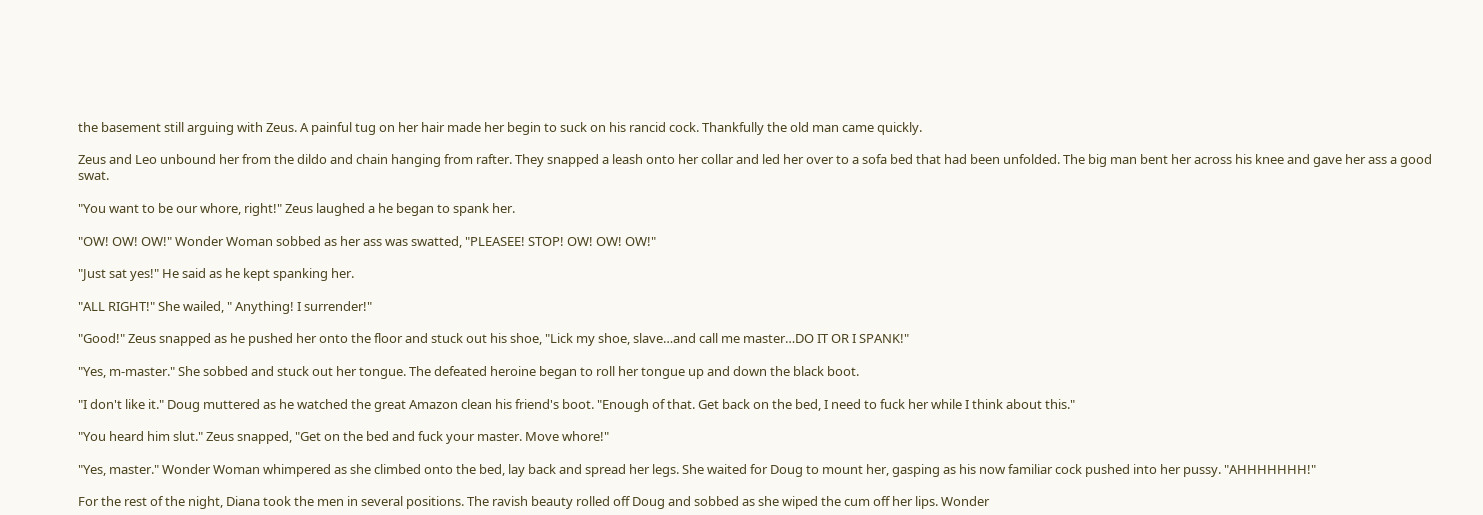the basement still arguing with Zeus. A painful tug on her hair made her begin to suck on his rancid cock. Thankfully the old man came quickly.

Zeus and Leo unbound her from the dildo and chain hanging from rafter. They snapped a leash onto her collar and led her over to a sofa bed that had been unfolded. The big man bent her across his knee and gave her ass a good swat.

"You want to be our whore, right!" Zeus laughed a he began to spank her.

"OW! OW! OW!" Wonder Woman sobbed as her ass was swatted, "PLEASEE! STOP! OW! OW! OW!"

"Just sat yes!" He said as he kept spanking her.

"ALL RIGHT!" She wailed, " Anything! I surrender!"

"Good!" Zeus snapped as he pushed her onto the floor and stuck out his shoe, "Lick my shoe, slave…and call me master…DO IT OR I SPANK!"

"Yes, m-master." She sobbed and stuck out her tongue. The defeated heroine began to roll her tongue up and down the black boot.

"I don't like it." Doug muttered as he watched the great Amazon clean his friend's boot. "Enough of that. Get back on the bed, I need to fuck her while I think about this."

"You heard him slut." Zeus snapped, "Get on the bed and fuck your master. Move whore!"

"Yes, master." Wonder Woman whimpered as she climbed onto the bed, lay back and spread her legs. She waited for Doug to mount her, gasping as his now familiar cock pushed into her pussy. "AHHHHHHH!"

For the rest of the night, Diana took the men in several positions. The ravish beauty rolled off Doug and sobbed as she wiped the cum off her lips. Wonder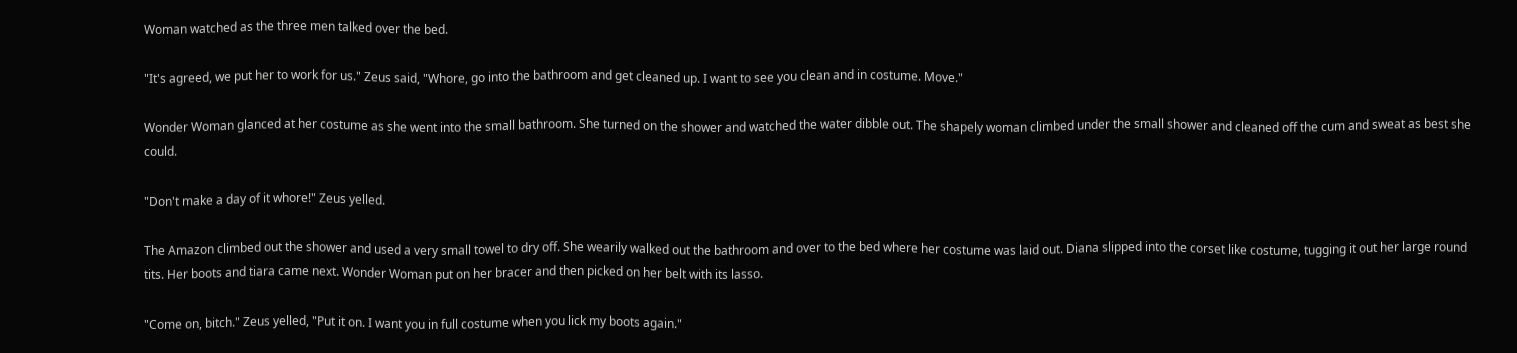Woman watched as the three men talked over the bed.

"It's agreed, we put her to work for us." Zeus said, "Whore, go into the bathroom and get cleaned up. I want to see you clean and in costume. Move."

Wonder Woman glanced at her costume as she went into the small bathroom. She turned on the shower and watched the water dibble out. The shapely woman climbed under the small shower and cleaned off the cum and sweat as best she could.

"Don't make a day of it whore!" Zeus yelled.

The Amazon climbed out the shower and used a very small towel to dry off. She wearily walked out the bathroom and over to the bed where her costume was laid out. Diana slipped into the corset like costume, tugging it out her large round tits. Her boots and tiara came next. Wonder Woman put on her bracer and then picked on her belt with its lasso.

"Come on, bitch." Zeus yelled, "Put it on. I want you in full costume when you lick my boots again."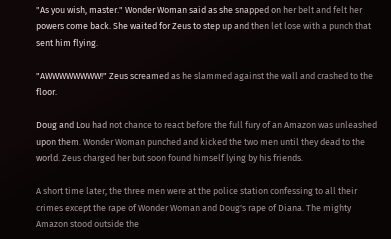"As you wish, master." Wonder Woman said as she snapped on her belt and felt her powers come back. She waited for Zeus to step up and then let lose with a punch that sent him flying.

"AWWWWWWWW!" Zeus screamed as he slammed against the wall and crashed to the floor.

Doug and Lou had not chance to react before the full fury of an Amazon was unleashed upon them. Wonder Woman punched and kicked the two men until they dead to the world. Zeus charged her but soon found himself lying by his friends.

A short time later, the three men were at the police station confessing to all their crimes except the rape of Wonder Woman and Doug's rape of Diana. The mighty Amazon stood outside the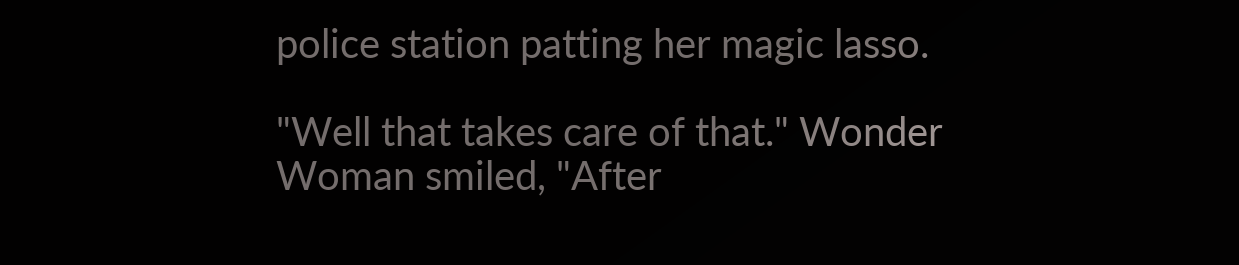police station patting her magic lasso.

"Well that takes care of that." Wonder Woman smiled, "After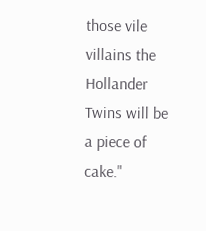those vile villains the Hollander Twins will be a piece of cake."